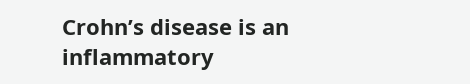Crohn’s disease is an inflammatory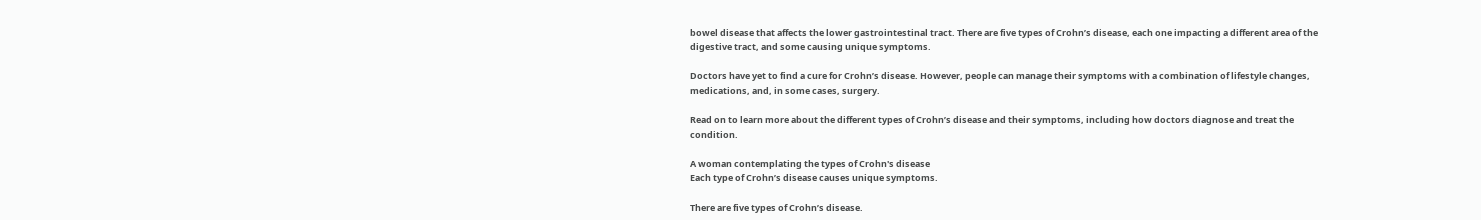bowel disease that affects the lower gastrointestinal tract. There are five types of Crohn’s disease, each one impacting a different area of the digestive tract, and some causing unique symptoms.

Doctors have yet to find a cure for Crohn’s disease. However, people can manage their symptoms with a combination of lifestyle changes, medications, and, in some cases, surgery.

Read on to learn more about the different types of Crohn’s disease and their symptoms, including how doctors diagnose and treat the condition.

A woman contemplating the types of Crohn's disease
Each type of Crohn’s disease causes unique symptoms.

There are five types of Crohn’s disease.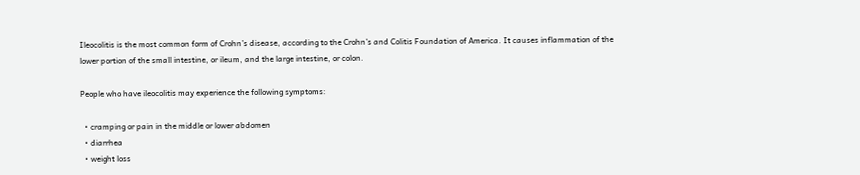Ileocolitis is the most common form of Crohn’s disease, according to the Crohn’s and Colitis Foundation of America. It causes inflammation of the lower portion of the small intestine, or ileum, and the large intestine, or colon.

People who have ileocolitis may experience the following symptoms:

  • cramping or pain in the middle or lower abdomen
  • diarrhea
  • weight loss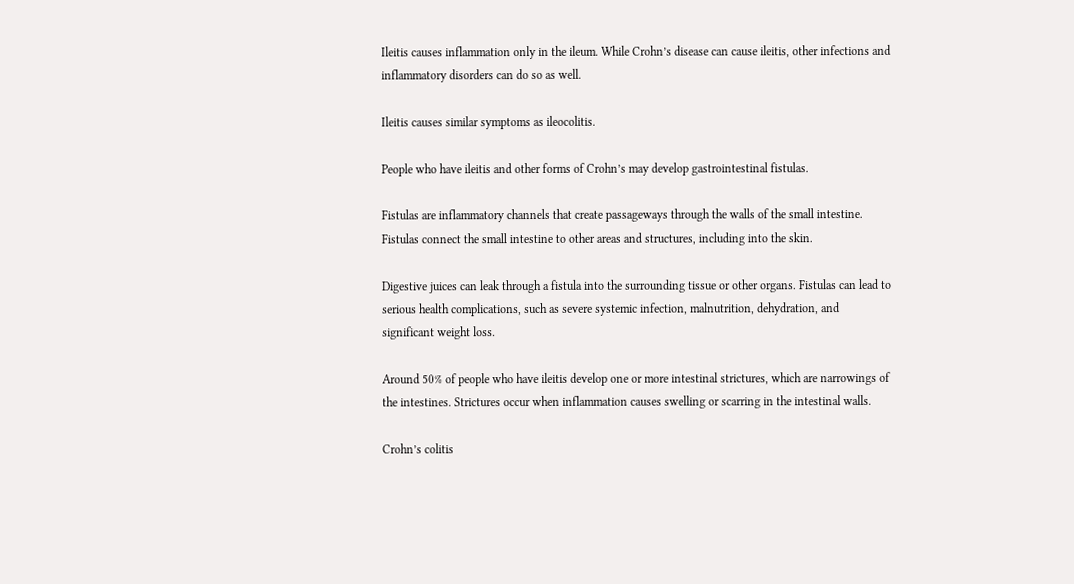Ileitis causes inflammation only in the ileum. While Crohn’s disease can cause ileitis, other infections and inflammatory disorders can do so as well.

Ileitis causes similar symptoms as ileocolitis.

People who have ileitis and other forms of Crohn’s may develop gastrointestinal fistulas.

Fistulas are inflammatory channels that create passageways through the walls of the small intestine. Fistulas connect the small intestine to other areas and structures, including into the skin.

Digestive juices can leak through a fistula into the surrounding tissue or other organs. Fistulas can lead to serious health complications, such as severe systemic infection, malnutrition, dehydration, and significant weight loss.

Around 50% of people who have ileitis develop one or more intestinal strictures, which are narrowings of the intestines. Strictures occur when inflammation causes swelling or scarring in the intestinal walls.

Crohn’s colitis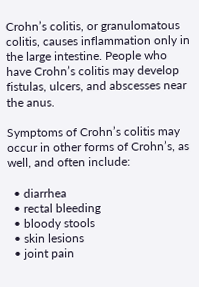Crohn’s colitis, or granulomatous colitis, causes inflammation only in the large intestine. People who have Crohn’s colitis may develop fistulas, ulcers, and abscesses near the anus.

Symptoms of Crohn’s colitis may occur in other forms of Crohn’s, as well, and often include:

  • diarrhea
  • rectal bleeding
  • bloody stools
  • skin lesions
  • joint pain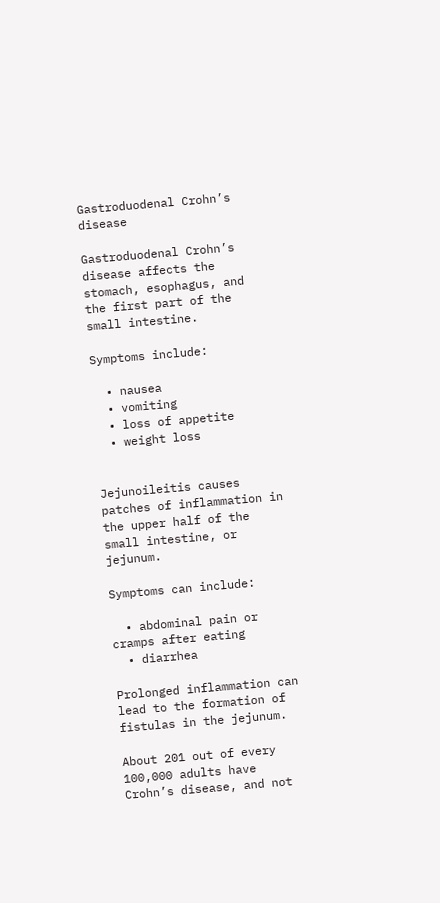Gastroduodenal Crohn’s disease

Gastroduodenal Crohn’s disease affects the stomach, esophagus, and the first part of the small intestine.

Symptoms include:

  • nausea
  • vomiting
  • loss of appetite
  • weight loss


Jejunoileitis causes patches of inflammation in the upper half of the small intestine, or jejunum.

Symptoms can include:

  • abdominal pain or cramps after eating
  • diarrhea

Prolonged inflammation can lead to the formation of fistulas in the jejunum.

About 201 out of every 100,000 adults have Crohn’s disease, and not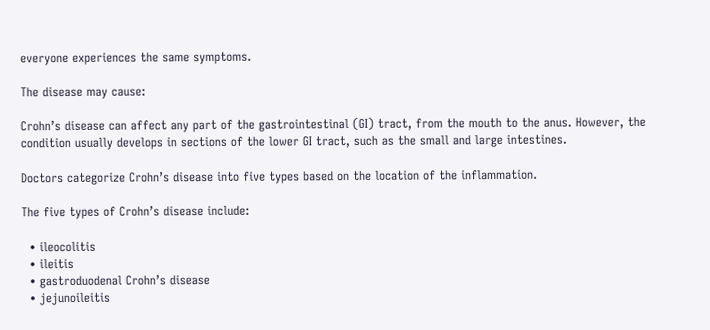everyone experiences the same symptoms.

The disease may cause:

Crohn’s disease can affect any part of the gastrointestinal (GI) tract, from the mouth to the anus. However, the condition usually develops in sections of the lower GI tract, such as the small and large intestines.

Doctors categorize Crohn’s disease into five types based on the location of the inflammation.

The five types of Crohn’s disease include:

  • ileocolitis
  • ileitis
  • gastroduodenal Crohn’s disease
  • jejunoileitis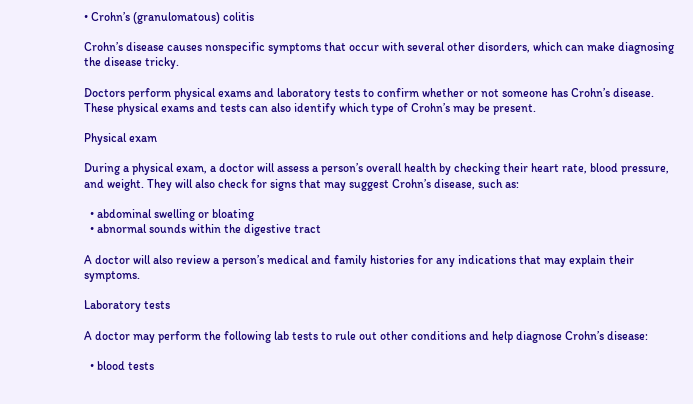• Crohn’s (granulomatous) colitis

Crohn’s disease causes nonspecific symptoms that occur with several other disorders, which can make diagnosing the disease tricky.

Doctors perform physical exams and laboratory tests to confirm whether or not someone has Crohn’s disease. These physical exams and tests can also identify which type of Crohn’s may be present.

Physical exam

During a physical exam, a doctor will assess a person’s overall health by checking their heart rate, blood pressure, and weight. They will also check for signs that may suggest Crohn’s disease, such as:

  • abdominal swelling or bloating
  • abnormal sounds within the digestive tract

A doctor will also review a person’s medical and family histories for any indications that may explain their symptoms.

Laboratory tests

A doctor may perform the following lab tests to rule out other conditions and help diagnose Crohn’s disease:

  • blood tests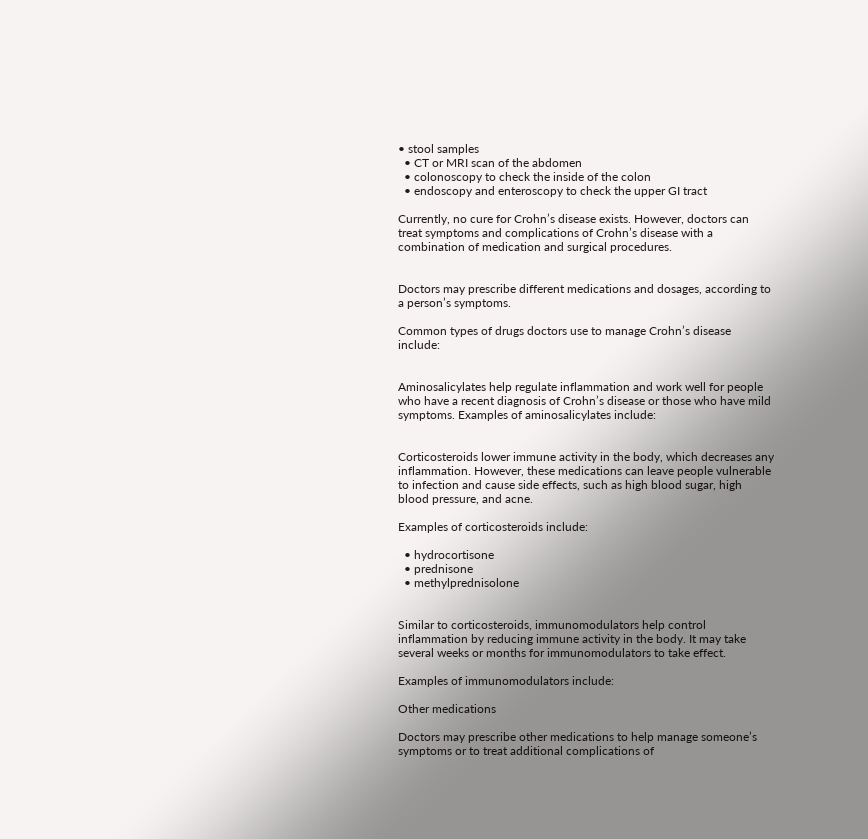• stool samples
  • CT or MRI scan of the abdomen
  • colonoscopy to check the inside of the colon
  • endoscopy and enteroscopy to check the upper GI tract

Currently, no cure for Crohn’s disease exists. However, doctors can treat symptoms and complications of Crohn’s disease with a combination of medication and surgical procedures.


Doctors may prescribe different medications and dosages, according to a person’s symptoms.

Common types of drugs doctors use to manage Crohn’s disease include:


Aminosalicylates help regulate inflammation and work well for people who have a recent diagnosis of Crohn’s disease or those who have mild symptoms. Examples of aminosalicylates include:


Corticosteroids lower immune activity in the body, which decreases any inflammation. However, these medications can leave people vulnerable to infection and cause side effects, such as high blood sugar, high blood pressure, and acne.

Examples of corticosteroids include:

  • hydrocortisone
  • prednisone
  • methylprednisolone


Similar to corticosteroids, immunomodulators help control inflammation by reducing immune activity in the body. It may take several weeks or months for immunomodulators to take effect.

Examples of immunomodulators include:

Other medications

Doctors may prescribe other medications to help manage someone’s symptoms or to treat additional complications of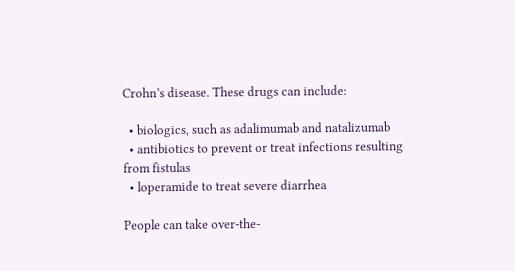Crohn’s disease. These drugs can include:

  • biologics, such as adalimumab and natalizumab
  • antibiotics to prevent or treat infections resulting from fistulas
  • loperamide to treat severe diarrhea

People can take over-the-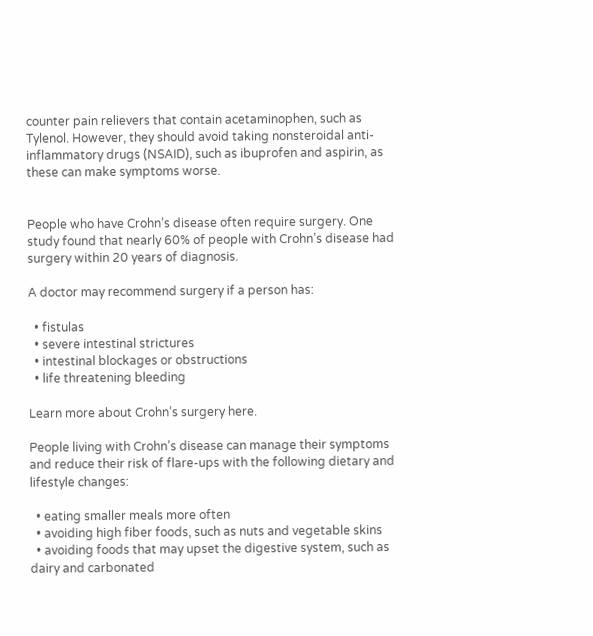counter pain relievers that contain acetaminophen, such as Tylenol. However, they should avoid taking nonsteroidal anti-inflammatory drugs (NSAID), such as ibuprofen and aspirin, as these can make symptoms worse.


People who have Crohn’s disease often require surgery. One study found that nearly 60% of people with Crohn’s disease had surgery within 20 years of diagnosis.

A doctor may recommend surgery if a person has:

  • fistulas
  • severe intestinal strictures
  • intestinal blockages or obstructions
  • life threatening bleeding

Learn more about Crohn’s surgery here.

People living with Crohn’s disease can manage their symptoms and reduce their risk of flare-ups with the following dietary and lifestyle changes:

  • eating smaller meals more often
  • avoiding high fiber foods, such as nuts and vegetable skins
  • avoiding foods that may upset the digestive system, such as dairy and carbonated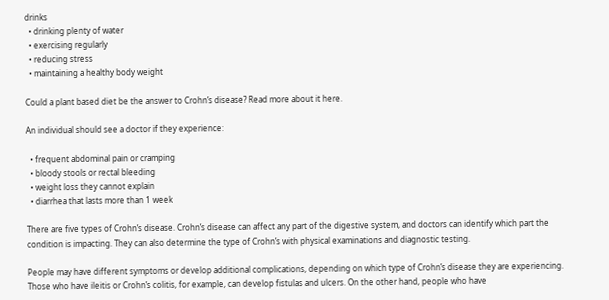drinks
  • drinking plenty of water
  • exercising regularly
  • reducing stress
  • maintaining a healthy body weight

Could a plant based diet be the answer to Crohn’s disease? Read more about it here.

An individual should see a doctor if they experience:

  • frequent abdominal pain or cramping
  • bloody stools or rectal bleeding
  • weight loss they cannot explain
  • diarrhea that lasts more than 1 week

There are five types of Crohn’s disease. Crohn’s disease can affect any part of the digestive system, and doctors can identify which part the condition is impacting. They can also determine the type of Crohn’s with physical examinations and diagnostic testing.

People may have different symptoms or develop additional complications, depending on which type of Crohn’s disease they are experiencing. Those who have ileitis or Crohn’s colitis, for example, can develop fistulas and ulcers. On the other hand, people who have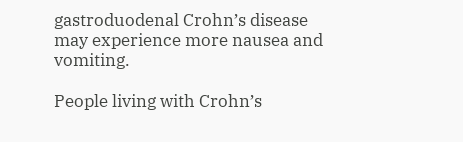gastroduodenal Crohn’s disease may experience more nausea and vomiting.

People living with Crohn’s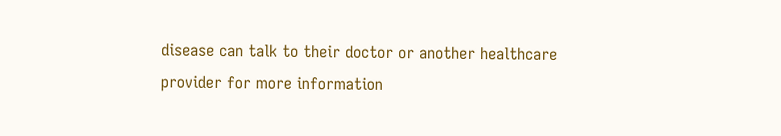disease can talk to their doctor or another healthcare provider for more information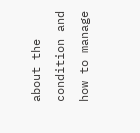about the condition and how to manage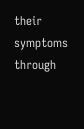their symptoms through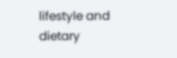lifestyle and dietary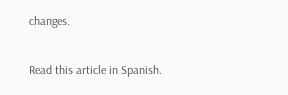changes.

Read this article in Spanish.